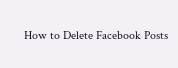How to Delete Facebook Posts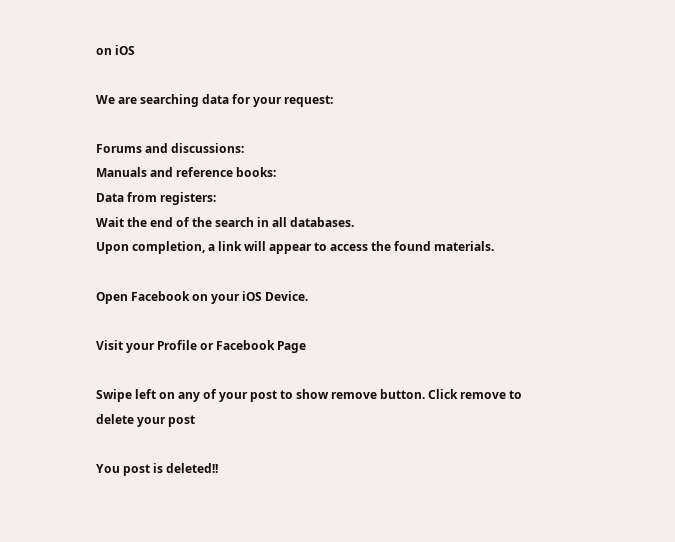on iOS

We are searching data for your request:

Forums and discussions:
Manuals and reference books:
Data from registers:
Wait the end of the search in all databases.
Upon completion, a link will appear to access the found materials.

Open Facebook on your iOS Device.

Visit your Profile or Facebook Page

Swipe left on any of your post to show remove button. Click remove to delete your post

You post is deleted!!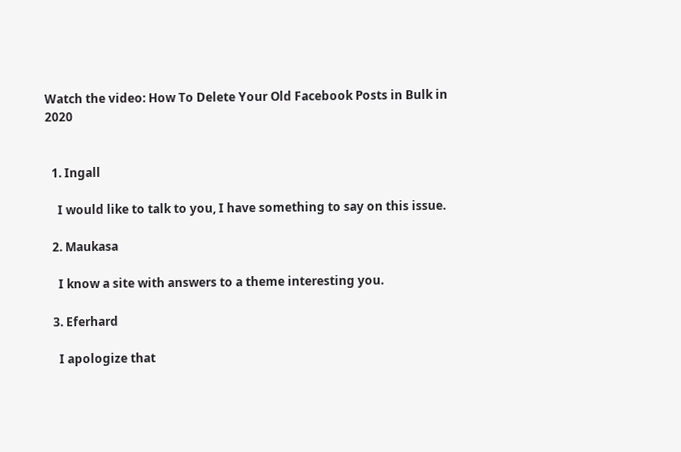Watch the video: How To Delete Your Old Facebook Posts in Bulk in 2020


  1. Ingall

    I would like to talk to you, I have something to say on this issue.

  2. Maukasa

    I know a site with answers to a theme interesting you.

  3. Eferhard

    I apologize that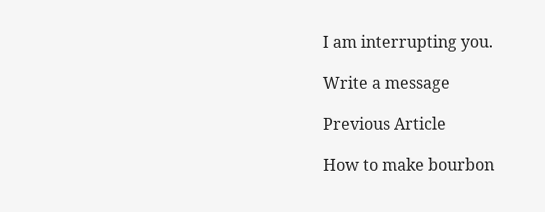I am interrupting you.

Write a message

Previous Article

How to make bourbon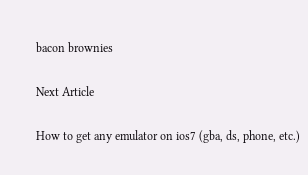bacon brownies

Next Article

How to get any emulator on ios7 (gba, ds, phone, etc.)